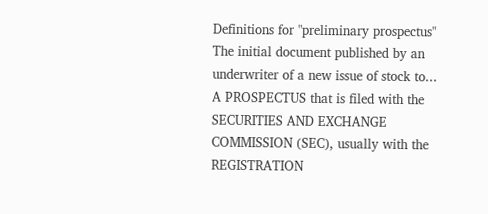Definitions for "preliminary prospectus"
The initial document published by an underwriter of a new issue of stock to...
A PROSPECTUS that is filed with the SECURITIES AND EXCHANGE COMMISSION (SEC), usually with the REGISTRATION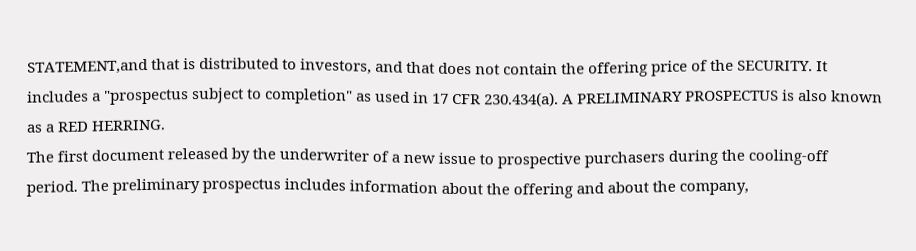STATEMENT,and that is distributed to investors, and that does not contain the offering price of the SECURITY. It includes a "prospectus subject to completion" as used in 17 CFR 230.434(a). A PRELIMINARY PROSPECTUS is also known as a RED HERRING.
The first document released by the underwriter of a new issue to prospective purchasers during the cooling-off period. The preliminary prospectus includes information about the offering and about the company,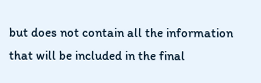but does not contain all the information that will be included in the final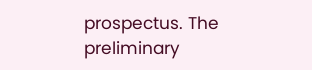prospectus. The preliminary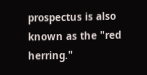prospectus is also known as the "red herring."